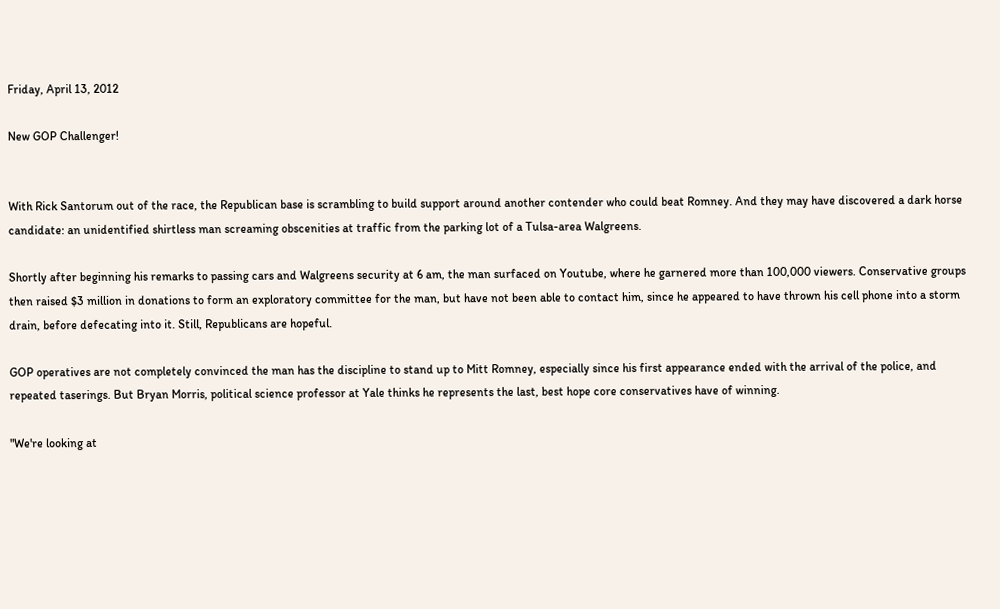Friday, April 13, 2012

New GOP Challenger!


With Rick Santorum out of the race, the Republican base is scrambling to build support around another contender who could beat Romney. And they may have discovered a dark horse candidate: an unidentified shirtless man screaming obscenities at traffic from the parking lot of a Tulsa-area Walgreens.

Shortly after beginning his remarks to passing cars and Walgreens security at 6 am, the man surfaced on Youtube, where he garnered more than 100,000 viewers. Conservative groups then raised $3 million in donations to form an exploratory committee for the man, but have not been able to contact him, since he appeared to have thrown his cell phone into a storm drain, before defecating into it. Still, Republicans are hopeful.

GOP operatives are not completely convinced the man has the discipline to stand up to Mitt Romney, especially since his first appearance ended with the arrival of the police, and repeated taserings. But Bryan Morris, political science professor at Yale thinks he represents the last, best hope core conservatives have of winning.

"We're looking at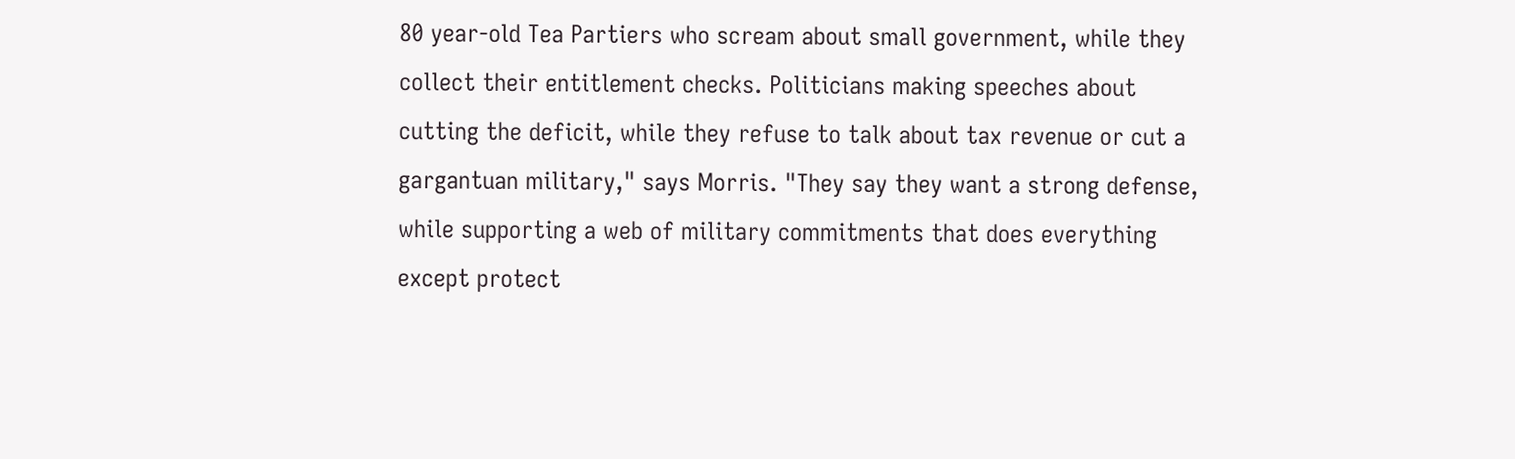80 year-old Tea Partiers who scream about small government, while they collect their entitlement checks. Politicians making speeches about cutting the deficit, while they refuse to talk about tax revenue or cut a gargantuan military," says Morris. "They say they want a strong defense, while supporting a web of military commitments that does everything except protect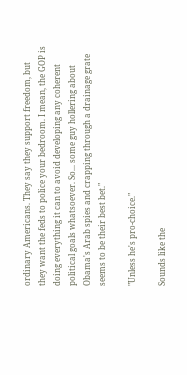ordinary Americans. They say they support freedom, but they want the feds to police your bedroom. I mean, the GOP is doing everything it can to avoid developing any coherent political goals whatsoever. So... some guy hollering about Obama's Arab spies and crapping through a drainage grate seems to be their best bet."

"Unless he's pro-choice."

Sounds like the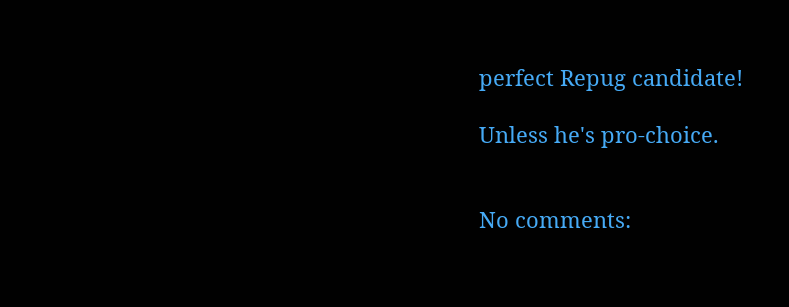perfect Repug candidate!

Unless he's pro-choice.


No comments: